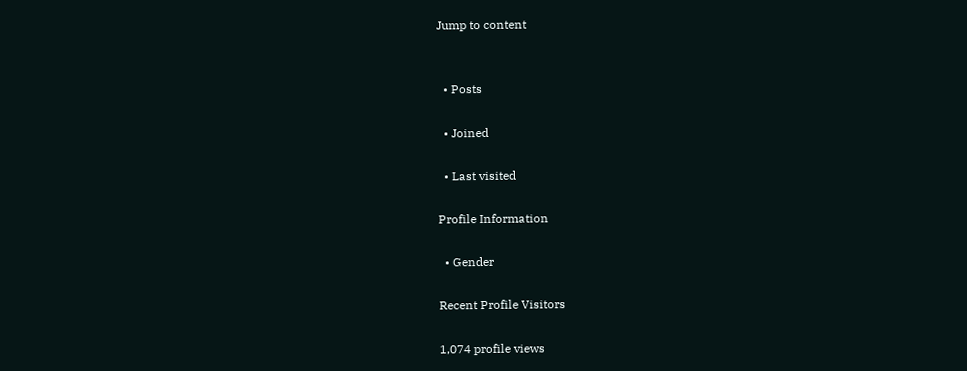Jump to content


  • Posts

  • Joined

  • Last visited

Profile Information

  • Gender

Recent Profile Visitors

1,074 profile views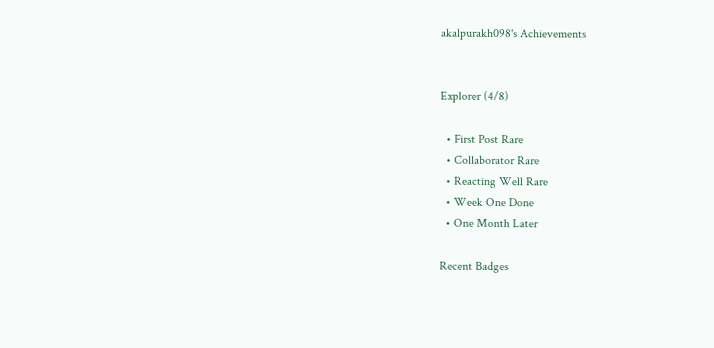akalpurakh098's Achievements


Explorer (4/8)

  • First Post Rare
  • Collaborator Rare
  • Reacting Well Rare
  • Week One Done
  • One Month Later

Recent Badges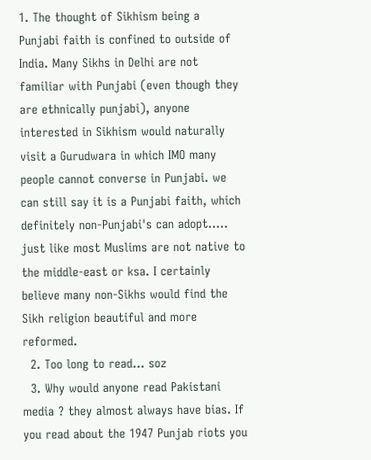1. The thought of Sikhism being a Punjabi faith is confined to outside of India. Many Sikhs in Delhi are not familiar with Punjabi (even though they are ethnically punjabi), anyone interested in Sikhism would naturally visit a Gurudwara in which IMO many people cannot converse in Punjabi. we can still say it is a Punjabi faith, which definitely non-Punjabi's can adopt..... just like most Muslims are not native to the middle-east or ksa. I certainly believe many non-Sikhs would find the Sikh religion beautiful and more reformed.
  2. Too long to read... soz
  3. Why would anyone read Pakistani media ? they almost always have bias. If you read about the 1947 Punjab riots you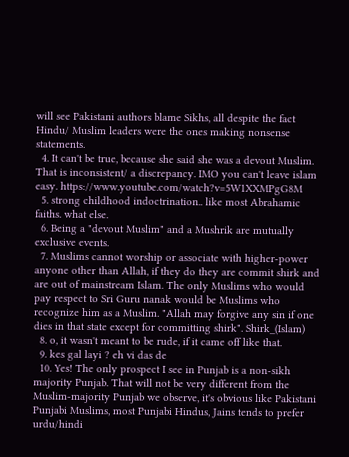will see Pakistani authors blame Sikhs, all despite the fact Hindu/ Muslim leaders were the ones making nonsense statements.
  4. It can't be true, because she said she was a devout Muslim. That is inconsistent/ a discrepancy. IMO you can't leave islam easy. https://www.youtube.com/watch?v=5W1XXMPgG8M
  5. strong childhood indoctrination.. like most Abrahamic faiths. what else.
  6. Being a "devout Muslim" and a Mushrik are mutually exclusive events.
  7. Muslims cannot worship or associate with higher-power anyone other than Allah, if they do they are commit shirk and are out of mainstream Islam. The only Muslims who would pay respect to Sri Guru nanak would be Muslims who recognize him as a Muslim. "Allah may forgive any sin if one dies in that state except for committing shirk". Shirk_(Islam)
  8. o, it wasn't meant to be rude, if it came off like that.
  9. kes gal layi ? eh vi das de
  10. Yes! The only prospect I see in Punjab is a non-sikh majority Punjab. That will not be very different from the Muslim-majority Punjab we observe, it's obvious like Pakistani Punjabi Muslims, most Punjabi Hindus, Jains tends to prefer urdu/hindi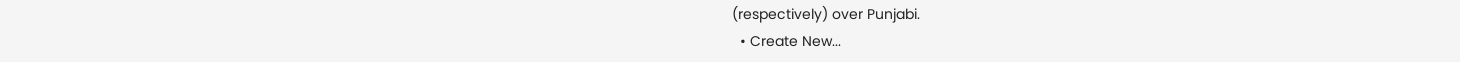(respectively) over Punjabi.
  • Create New...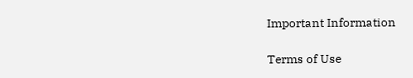Important Information

Terms of Use